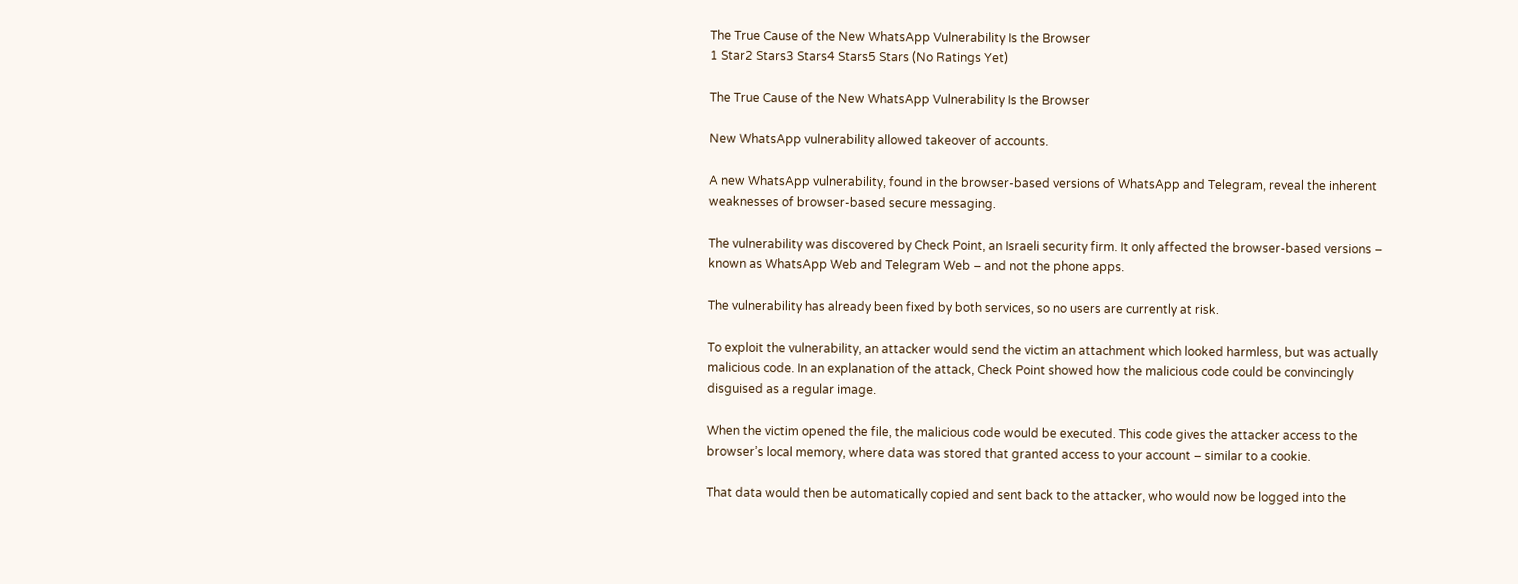The True Cause of the New WhatsApp Vulnerability Is the Browser
1 Star2 Stars3 Stars4 Stars5 Stars (No Ratings Yet)

The True Cause of the New WhatsApp Vulnerability Is the Browser

New WhatsApp vulnerability allowed takeover of accounts.

A new WhatsApp vulnerability, found in the browser-based versions of WhatsApp and Telegram, reveal the inherent weaknesses of browser-based secure messaging.

The vulnerability was discovered by Check Point, an Israeli security firm. It only affected the browser-based versions – known as WhatsApp Web and Telegram Web – and not the phone apps.

The vulnerability has already been fixed by both services, so no users are currently at risk.

To exploit the vulnerability, an attacker would send the victim an attachment which looked harmless, but was actually malicious code. In an explanation of the attack, Check Point showed how the malicious code could be convincingly disguised as a regular image.

When the victim opened the file, the malicious code would be executed. This code gives the attacker access to the browser’s local memory, where data was stored that granted access to your account – similar to a cookie.

That data would then be automatically copied and sent back to the attacker, who would now be logged into the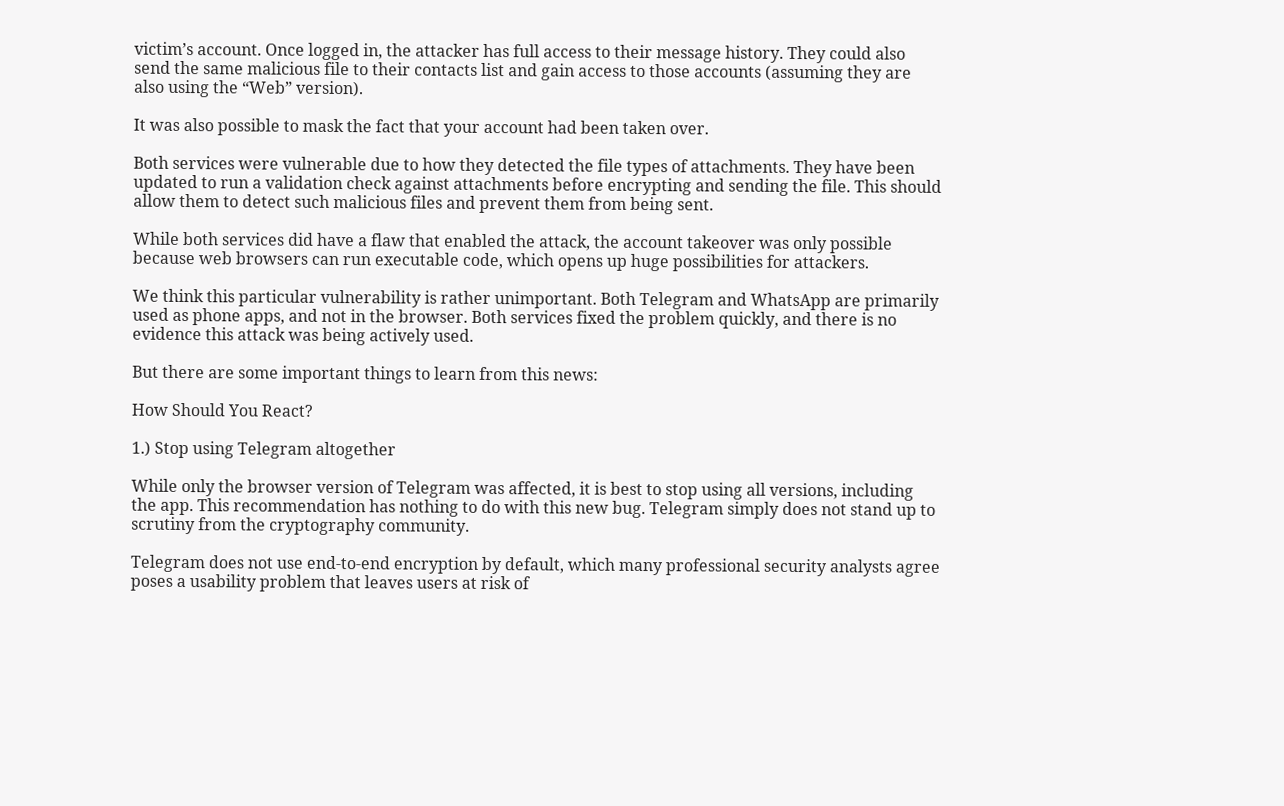victim’s account. Once logged in, the attacker has full access to their message history. They could also send the same malicious file to their contacts list and gain access to those accounts (assuming they are also using the “Web” version).

It was also possible to mask the fact that your account had been taken over.

Both services were vulnerable due to how they detected the file types of attachments. They have been updated to run a validation check against attachments before encrypting and sending the file. This should allow them to detect such malicious files and prevent them from being sent.

While both services did have a flaw that enabled the attack, the account takeover was only possible because web browsers can run executable code, which opens up huge possibilities for attackers.

We think this particular vulnerability is rather unimportant. Both Telegram and WhatsApp are primarily used as phone apps, and not in the browser. Both services fixed the problem quickly, and there is no evidence this attack was being actively used.

But there are some important things to learn from this news:

How Should You React?

1.) Stop using Telegram altogether

While only the browser version of Telegram was affected, it is best to stop using all versions, including the app. This recommendation has nothing to do with this new bug. Telegram simply does not stand up to scrutiny from the cryptography community.

Telegram does not use end-to-end encryption by default, which many professional security analysts agree poses a usability problem that leaves users at risk of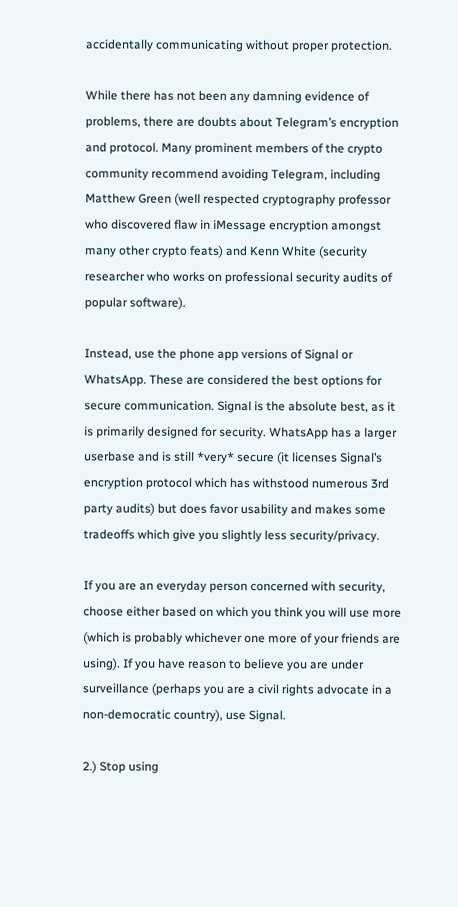accidentally communicating without proper protection.

While there has not been any damning evidence of problems, there are doubts about Telegram’s encryption and protocol. Many prominent members of the crypto community recommend avoiding Telegram, including Matthew Green (well respected cryptography professor who discovered flaw in iMessage encryption amongst many other crypto feats) and Kenn White (security researcher who works on professional security audits of popular software).

Instead, use the phone app versions of Signal or WhatsApp. These are considered the best options for secure communication. Signal is the absolute best, as it is primarily designed for security. WhatsApp has a larger userbase and is still *very* secure (it licenses Signal’s encryption protocol which has withstood numerous 3rd party audits) but does favor usability and makes some tradeoffs which give you slightly less security/privacy.

If you are an everyday person concerned with security, choose either based on which you think you will use more (which is probably whichever one more of your friends are using). If you have reason to believe you are under surveillance (perhaps you are a civil rights advocate in a non-democratic country), use Signal.

2.) Stop using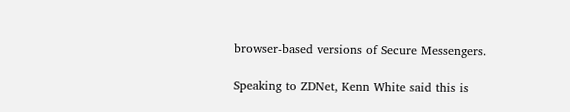browser-based versions of Secure Messengers.

Speaking to ZDNet, Kenn White said this is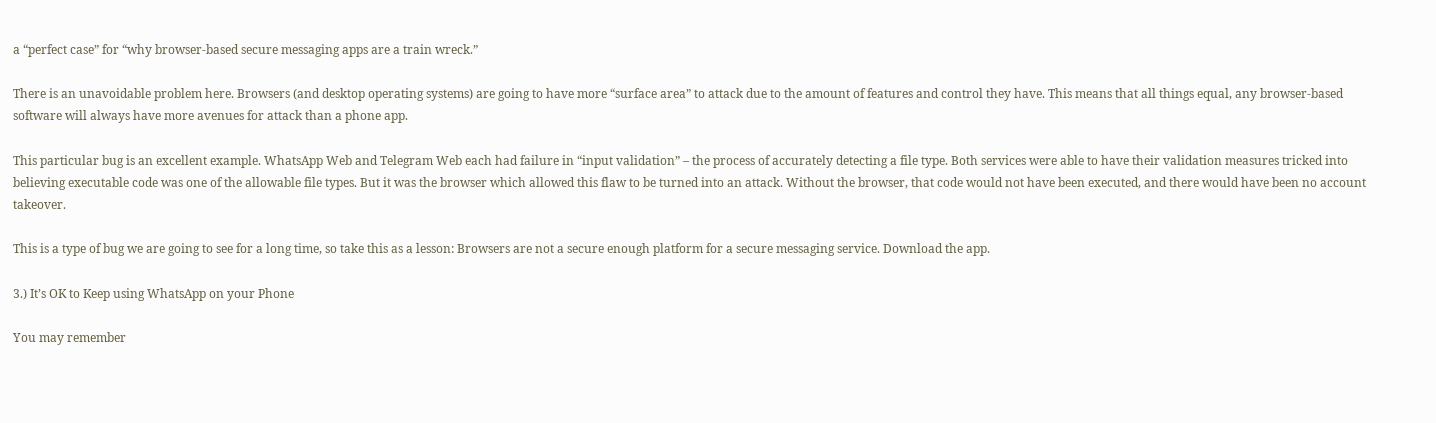a “perfect case” for “why browser-based secure messaging apps are a train wreck.”

There is an unavoidable problem here. Browsers (and desktop operating systems) are going to have more “surface area” to attack due to the amount of features and control they have. This means that all things equal, any browser-based software will always have more avenues for attack than a phone app.

This particular bug is an excellent example. WhatsApp Web and Telegram Web each had failure in “input validation” – the process of accurately detecting a file type. Both services were able to have their validation measures tricked into believing executable code was one of the allowable file types. But it was the browser which allowed this flaw to be turned into an attack. Without the browser, that code would not have been executed, and there would have been no account takeover.

This is a type of bug we are going to see for a long time, so take this as a lesson: Browsers are not a secure enough platform for a secure messaging service. Download the app.

3.) It’s OK to Keep using WhatsApp on your Phone

You may remember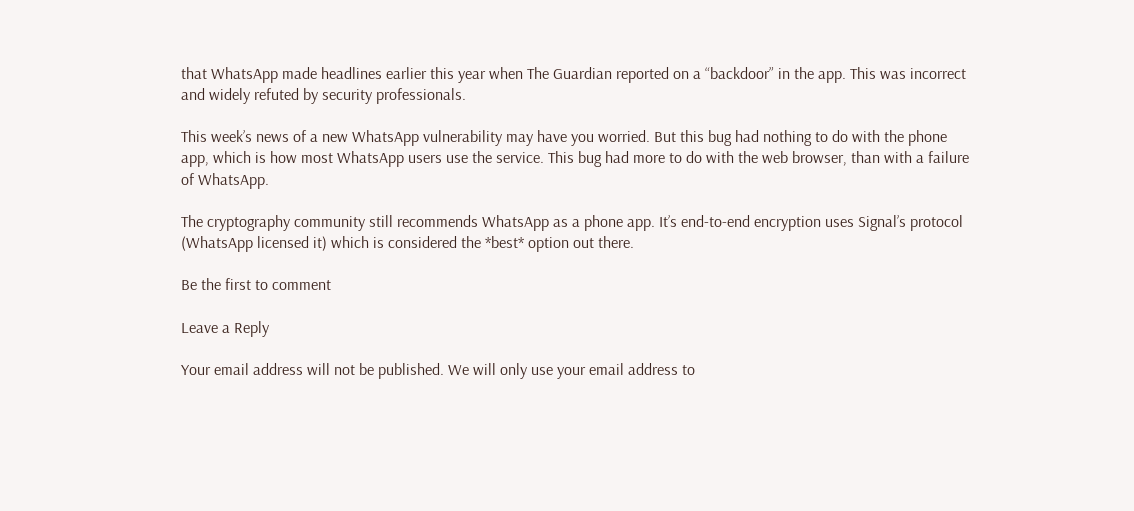that WhatsApp made headlines earlier this year when The Guardian reported on a “backdoor” in the app. This was incorrect and widely refuted by security professionals.

This week’s news of a new WhatsApp vulnerability may have you worried. But this bug had nothing to do with the phone app, which is how most WhatsApp users use the service. This bug had more to do with the web browser, than with a failure of WhatsApp.

The cryptography community still recommends WhatsApp as a phone app. It’s end-to-end encryption uses Signal’s protocol (WhatsApp licensed it) which is considered the *best* option out there.

Be the first to comment

Leave a Reply

Your email address will not be published. We will only use your email address to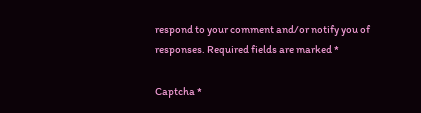respond to your comment and/or notify you of responses. Required fields are marked *

Captcha *